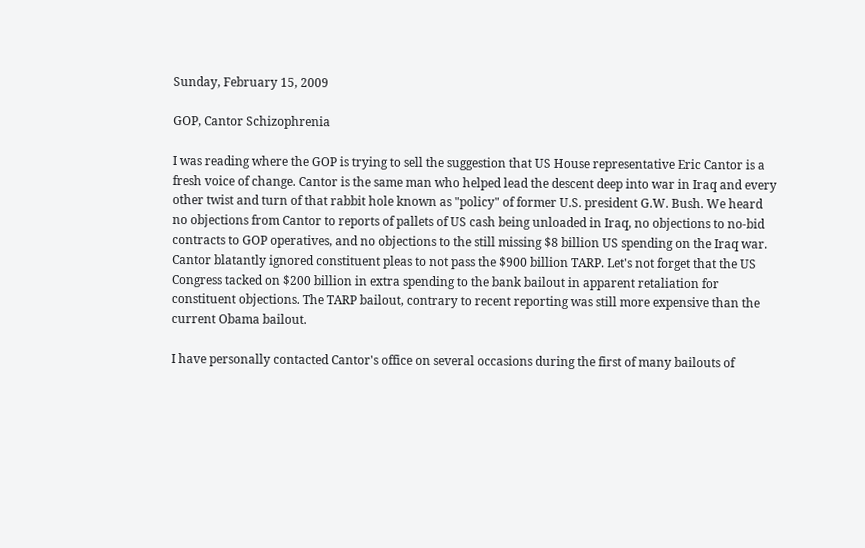Sunday, February 15, 2009

GOP, Cantor Schizophrenia

I was reading where the GOP is trying to sell the suggestion that US House representative Eric Cantor is a fresh voice of change. Cantor is the same man who helped lead the descent deep into war in Iraq and every other twist and turn of that rabbit hole known as "policy" of former U.S. president G.W. Bush. We heard no objections from Cantor to reports of pallets of US cash being unloaded in Iraq, no objections to no-bid contracts to GOP operatives, and no objections to the still missing $8 billion US spending on the Iraq war. Cantor blatantly ignored constituent pleas to not pass the $900 billion TARP. Let's not forget that the US Congress tacked on $200 billion in extra spending to the bank bailout in apparent retaliation for constituent objections. The TARP bailout, contrary to recent reporting was still more expensive than the current Obama bailout.

I have personally contacted Cantor's office on several occasions during the first of many bailouts of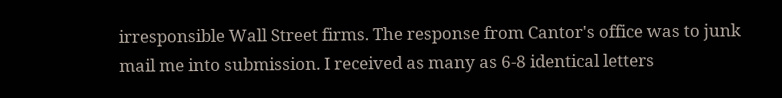irresponsible Wall Street firms. The response from Cantor's office was to junk mail me into submission. I received as many as 6-8 identical letters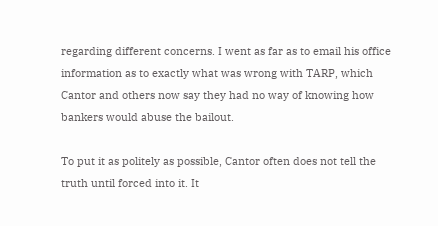regarding different concerns. I went as far as to email his office information as to exactly what was wrong with TARP, which Cantor and others now say they had no way of knowing how bankers would abuse the bailout.

To put it as politely as possible, Cantor often does not tell the truth until forced into it. It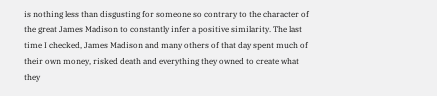is nothing less than disgusting for someone so contrary to the character of the great James Madison to constantly infer a positive similarity. The last time I checked, James Madison and many others of that day spent much of their own money, risked death and everything they owned to create what they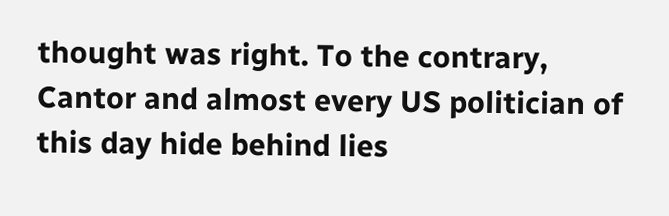thought was right. To the contrary, Cantor and almost every US politician of this day hide behind lies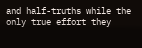and half-truths while the only true effort they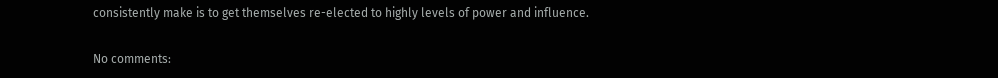consistently make is to get themselves re-elected to highly levels of power and influence.

No comments: